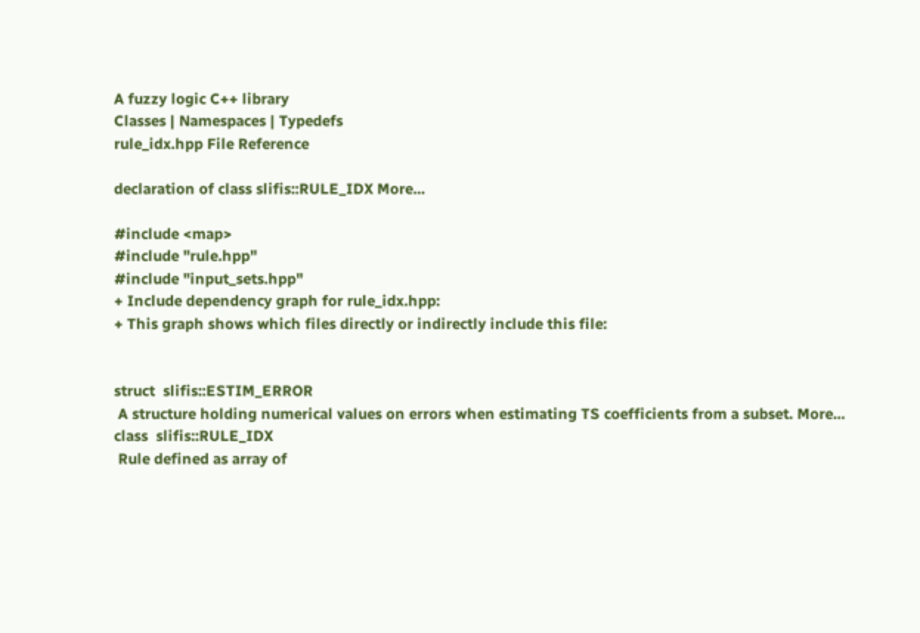A fuzzy logic C++ library
Classes | Namespaces | Typedefs
rule_idx.hpp File Reference

declaration of class slifis::RULE_IDX More...

#include <map>
#include "rule.hpp"
#include "input_sets.hpp"
+ Include dependency graph for rule_idx.hpp:
+ This graph shows which files directly or indirectly include this file:


struct  slifis::ESTIM_ERROR
 A structure holding numerical values on errors when estimating TS coefficients from a subset. More...
class  slifis::RULE_IDX
 Rule defined as array of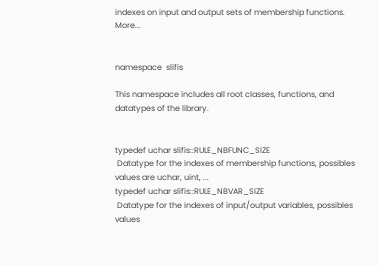indexes on input and output sets of membership functions. More...


namespace  slifis

This namespace includes all root classes, functions, and datatypes of the library.


typedef uchar slifis::RULE_NBFUNC_SIZE
 Datatype for the indexes of membership functions, possibles values are uchar, uint, ...
typedef uchar slifis::RULE_NBVAR_SIZE
 Datatype for the indexes of input/output variables, possibles values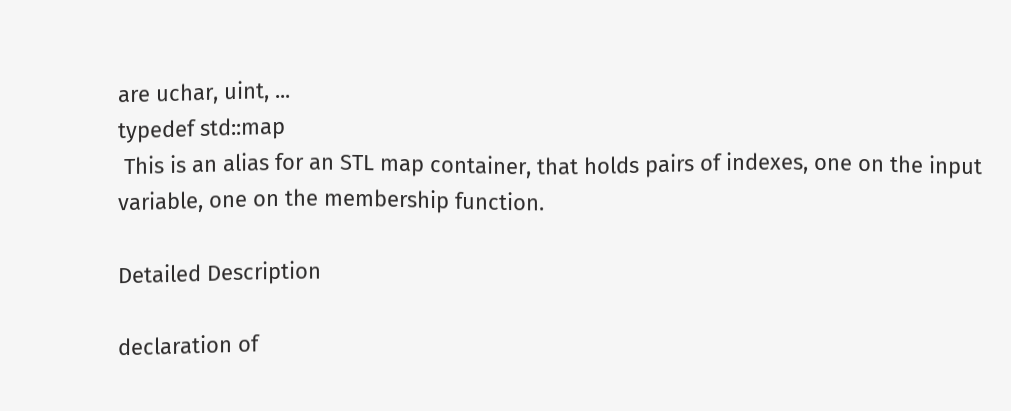are uchar, uint, ...
typedef std::map
 This is an alias for an STL map container, that holds pairs of indexes, one on the input variable, one on the membership function.

Detailed Description

declaration of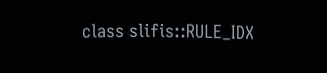class slifis::RULE_IDX